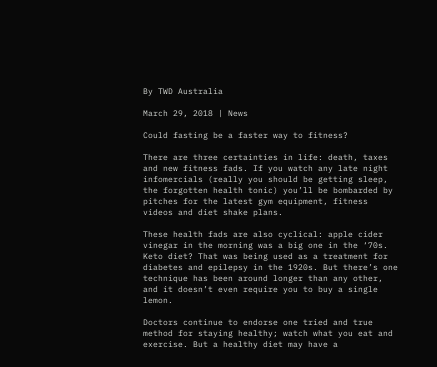By TWD Australia

March 29, 2018 | News

Could fasting be a faster way to fitness?

There are three certainties in life: death, taxes and new fitness fads. If you watch any late night infomercials (really you should be getting sleep, the forgotten health tonic) you’ll be bombarded by pitches for the latest gym equipment, fitness videos and diet shake plans.

These health fads are also cyclical: apple cider vinegar in the morning was a big one in the ‘70s. Keto diet? That was being used as a treatment for diabetes and epilepsy in the 1920s. But there’s one technique has been around longer than any other, and it doesn’t even require you to buy a single lemon.

Doctors continue to endorse one tried and true method for staying healthy; watch what you eat and exercise. But a healthy diet may have a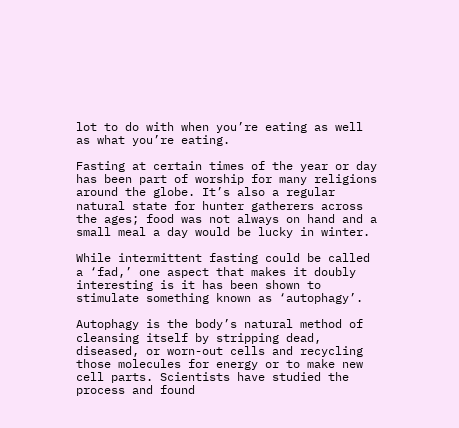lot to do with when you’re eating as well as what you’re eating.

Fasting at certain times of the year or day has been part of worship for many religions around the globe. It’s also a regular natural state for hunter gatherers across the ages; food was not always on hand and a small meal a day would be lucky in winter.

While intermittent fasting could be called a ‘fad,’ one aspect that makes it doubly interesting is it has been shown to stimulate something known as ‘autophagy’.

Autophagy is the body’s natural method of cleansing itself by stripping dead, diseased, or worn-out cells and recycling those molecules for energy or to make new cell parts. Scientists have studied the process and found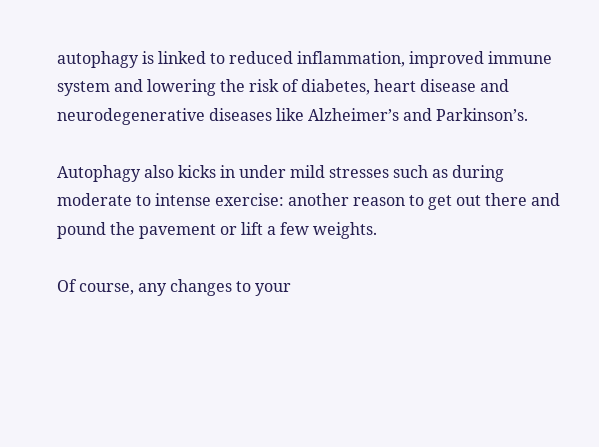autophagy is linked to reduced inflammation, improved immune system and lowering the risk of diabetes, heart disease and neurodegenerative diseases like Alzheimer’s and Parkinson’s.

Autophagy also kicks in under mild stresses such as during moderate to intense exercise: another reason to get out there and pound the pavement or lift a few weights.

Of course, any changes to your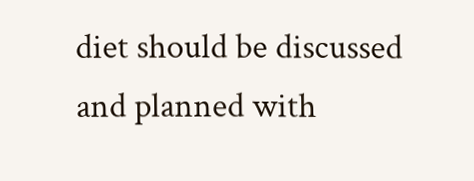diet should be discussed and planned with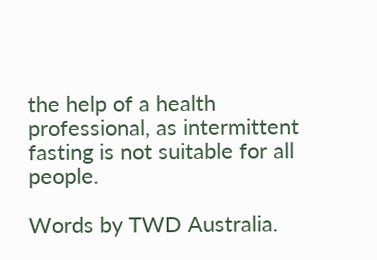the help of a health professional, as intermittent fasting is not suitable for all people.

Words by TWD Australia.